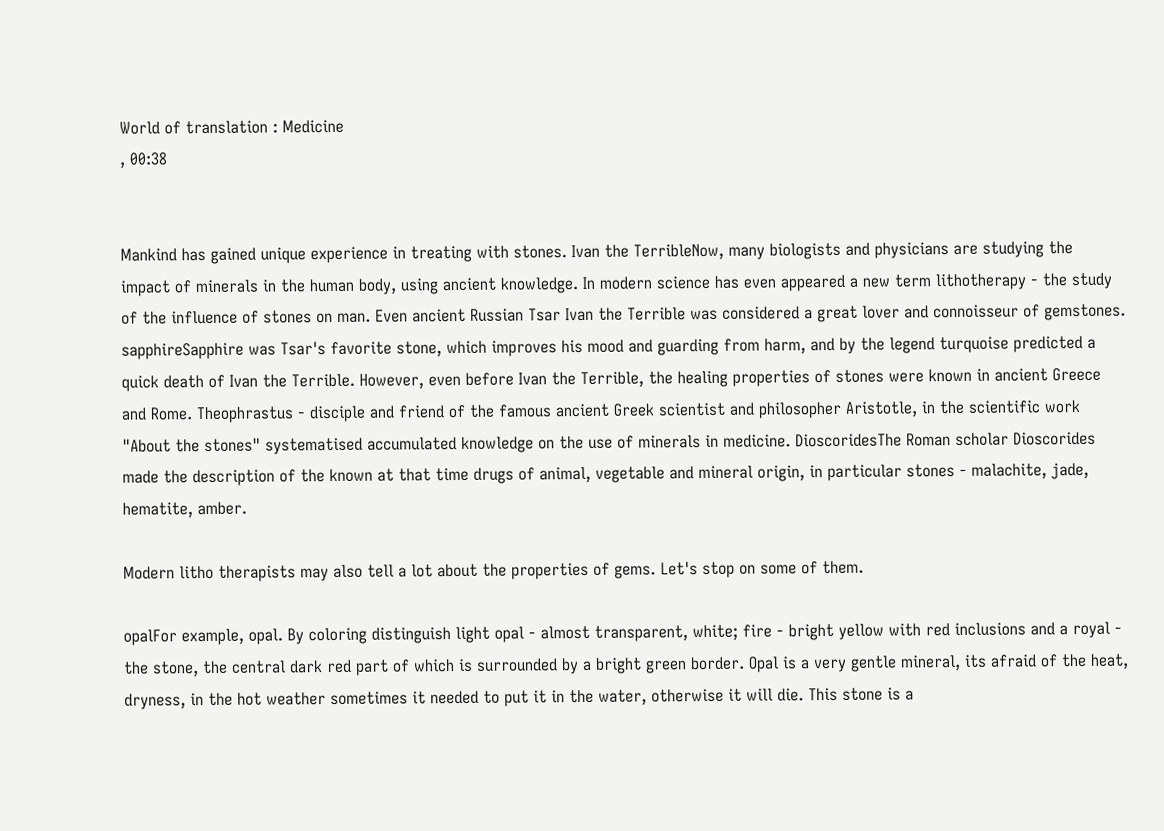World of translation : Medicine
, 00:38


Mankind has gained unique experience in treating with stones. Ivan the TerribleNow, many biologists and physicians are studying the impact of minerals in the human body, using ancient knowledge. In modern science has even appeared a new term lithotherapy - the study of the influence of stones on man. Even ancient Russian Tsar Ivan the Terrible was considered a great lover and connoisseur of gemstones. sapphireSapphire was Tsar's favorite stone, which improves his mood and guarding from harm, and by the legend turquoise predicted a quick death of Ivan the Terrible. However, even before Ivan the Terrible, the healing properties of stones were known in ancient Greece and Rome. Theophrastus - disciple and friend of the famous ancient Greek scientist and philosopher Aristotle, in the scientific work "About the stones" systematised accumulated knowledge on the use of minerals in medicine. DioscoridesThe Roman scholar Dioscorides made the description of the known at that time drugs of animal, vegetable and mineral origin, in particular stones - malachite, jade, hematite, amber.

Modern litho therapists may also tell a lot about the properties of gems. Let's stop on some of them.

opalFor example, opal. By coloring distinguish light opal - almost transparent, white; fire - bright yellow with red inclusions and a royal - the stone, the central dark red part of which is surrounded by a bright green border. Opal is a very gentle mineral, its afraid of the heat, dryness, in the hot weather sometimes it needed to put it in the water, otherwise it will die. This stone is a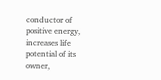conductor of positive energy, increases life potential of its owner,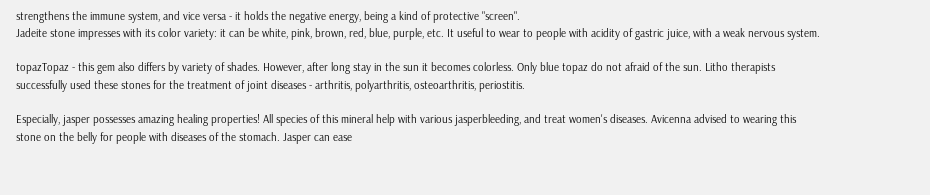strengthens the immune system, and vice versa - it holds the negative energy, being a kind of protective "screen".
Jadeite stone impresses with its color variety: it can be white, pink, brown, red, blue, purple, etc. It useful to wear to people with acidity of gastric juice, with a weak nervous system.

topazTopaz - this gem also differs by variety of shades. However, after long stay in the sun it becomes colorless. Only blue topaz do not afraid of the sun. Litho therapists successfully used these stones for the treatment of joint diseases - arthritis, polyarthritis, osteoarthritis, periostitis.

Especially, jasper possesses amazing healing properties! All species of this mineral help with various jasperbleeding, and treat women's diseases. Avicenna advised to wearing this stone on the belly for people with diseases of the stomach. Jasper can ease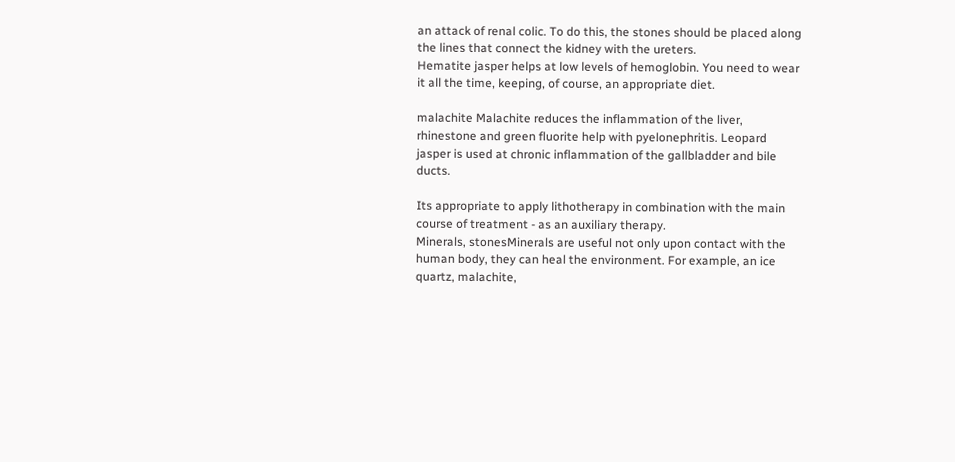an attack of renal colic. To do this, the stones should be placed along the lines that connect the kidney with the ureters.
Hematite jasper helps at low levels of hemoglobin. You need to wear it all the time, keeping, of course, an appropriate diet.

malachite Malachite reduces the inflammation of the liver, rhinestone and green fluorite help with pyelonephritis. Leopard jasper is used at chronic inflammation of the gallbladder and bile ducts.

Its appropriate to apply lithotherapy in combination with the main course of treatment - as an auxiliary therapy.
Minerals, stonesMinerals are useful not only upon contact with the human body, they can heal the environment. For example, an ice quartz, malachite,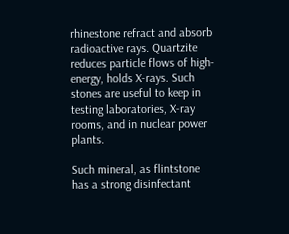rhinestone refract and absorb radioactive rays. Quartzite reduces particle flows of high-energy, holds X-rays. Such stones are useful to keep in testing laboratories, X-ray rooms, and in nuclear power plants.

Such mineral, as flintstone has a strong disinfectant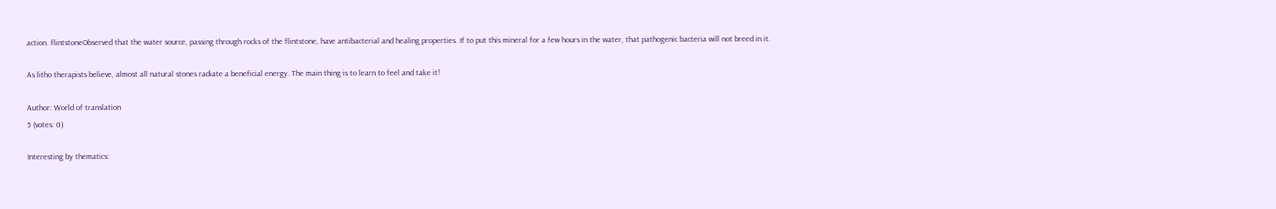action. flintstoneObserved that the water source, passing through rocks of the flintstone, have antibacterial and healing properties. If to put this mineral for a few hours in the water, that pathogenic bacteria will not breed in it.

As litho therapists believe, almost all natural stones radiate a beneficial energy. The main thing is to learn to feel and take it!

Author: World of translation
5 (votes: 0)

Interesting by thematics: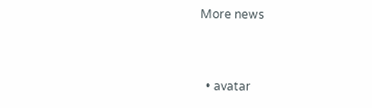More news


  • avatar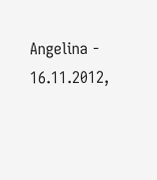Angelina - 16.11.2012,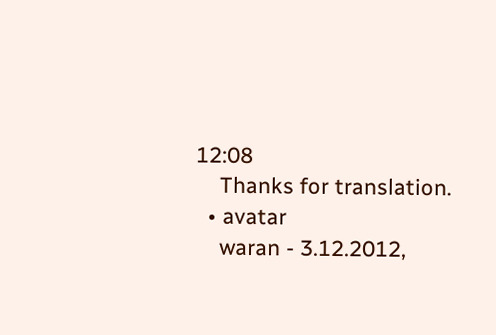12:08
    Thanks for translation.
  • avatar
    waran - 3.12.2012,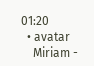01:20
  • avatar
    Miriam -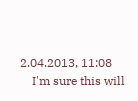2.04.2013, 11:08
    I'm sure this will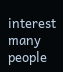interest many people